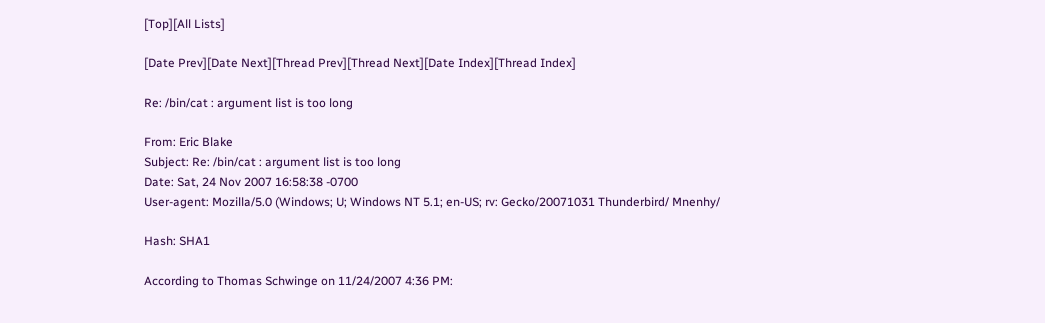[Top][All Lists]

[Date Prev][Date Next][Thread Prev][Thread Next][Date Index][Thread Index]

Re: /bin/cat : argument list is too long

From: Eric Blake
Subject: Re: /bin/cat : argument list is too long
Date: Sat, 24 Nov 2007 16:58:38 -0700
User-agent: Mozilla/5.0 (Windows; U; Windows NT 5.1; en-US; rv: Gecko/20071031 Thunderbird/ Mnenhy/

Hash: SHA1

According to Thomas Schwinge on 11/24/2007 4:36 PM: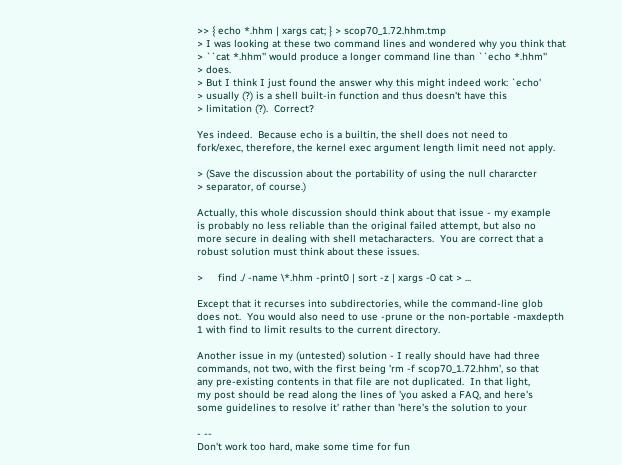>> { echo *.hhm | xargs cat; } > scop70_1.72.hhm.tmp
> I was looking at these two command lines and wondered why you think that
> ``cat *.hhm'' would produce a longer command line than ``echo *.hhm''
> does.
> But I think I just found the answer why this might indeed work: `echo'
> usually (?) is a shell built-in function and thus doesn't have this
> limitation (?).  Correct?

Yes indeed.  Because echo is a builtin, the shell does not need to
fork/exec, therefore, the kernel exec argument length limit need not apply.

> (Save the discussion about the portability of using the null chararcter
> separator, of course.)

Actually, this whole discussion should think about that issue - my example
is probably no less reliable than the original failed attempt, but also no
more secure in dealing with shell metacharacters.  You are correct that a
robust solution must think about these issues.

>     find ./ -name \*.hhm -print0 | sort -z | xargs -0 cat > ...

Except that it recurses into subdirectories, while the command-line glob
does not.  You would also need to use -prune or the non-portable -maxdepth
1 with find to limit results to the current directory.

Another issue in my (untested) solution - I really should have had three
commands, not two, with the first being 'rm -f scop70_1.72.hhm', so that
any pre-existing contents in that file are not duplicated.  In that light,
my post should be read along the lines of 'you asked a FAQ, and here's
some guidelines to resolve it' rather than 'here's the solution to your

- --
Don't work too hard, make some time for fun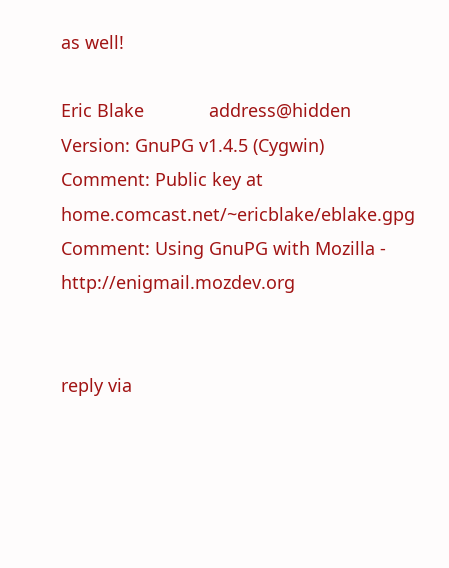as well!

Eric Blake             address@hidden
Version: GnuPG v1.4.5 (Cygwin)
Comment: Public key at home.comcast.net/~ericblake/eblake.gpg
Comment: Using GnuPG with Mozilla - http://enigmail.mozdev.org


reply via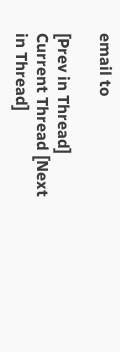email to

[Prev in Thread] Current Thread [Next in Thread]